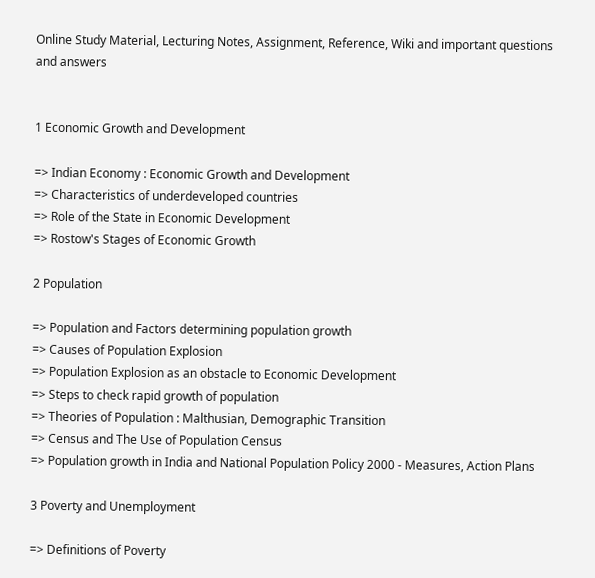Online Study Material, Lecturing Notes, Assignment, Reference, Wiki and important questions and answers


1 Economic Growth and Development

=> Indian Economy : Economic Growth and Development
=> Characteristics of underdeveloped countries
=> Role of the State in Economic Development
=> Rostow's Stages of Economic Growth

2 Population

=> Population and Factors determining population growth
=> Causes of Population Explosion
=> Population Explosion as an obstacle to Economic Development
=> Steps to check rapid growth of population
=> Theories of Population : Malthusian, Demographic Transition
=> Census and The Use of Population Census
=> Population growth in India and National Population Policy 2000 - Measures, Action Plans

3 Poverty and Unemployment

=> Definitions of Poverty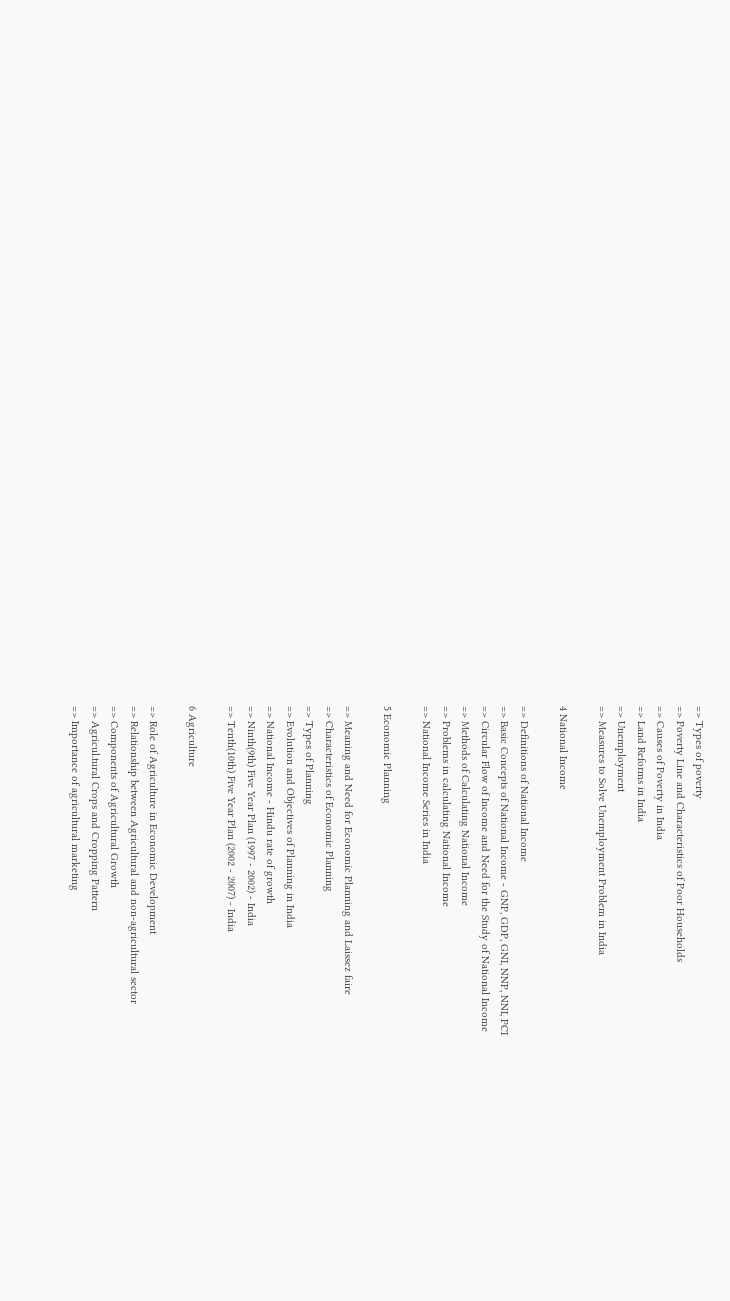=> Types of poverty
=> Poverty Line and Characteristics of Poor Households
=> Causes of Poverty in India
=> Land Reforms in India
=> Unemployment
=> Measures to Solve Unemployment Problem in India

4 National Income

=> Definitions of National Income
=> Basic Concepts of National Income - GNP, GDP, GNI, NNP, NNI, PCI
=> Circular Flow of Income and Need for the Study of National Income
=> Methods of Calculating National Income
=> Problems in calculating National Income
=> National Income Series in India

5 Economic Planning

=> Meaning and Need for Economic Planning and Laissez faire
=> Characteristics of Economic Planning
=> Types of Planning
=> Evolution and Objectives of Planning in India
=> National Income - Hindu rate of growth
=> Ninth(9th) Five Year Plan (1997 - 2002) - India
=> Tenth(10th) Five Year Plan (2002 - 2007) - India

6 Agriculture

=> Role of Agriculture in Economic Development
=> Relationship between Agricultural and non-agricultural sector
=> Components of Agricultural Growth
=> Agricul.tural Crops and Cropping Pattern
=> Importance of agricultural marketing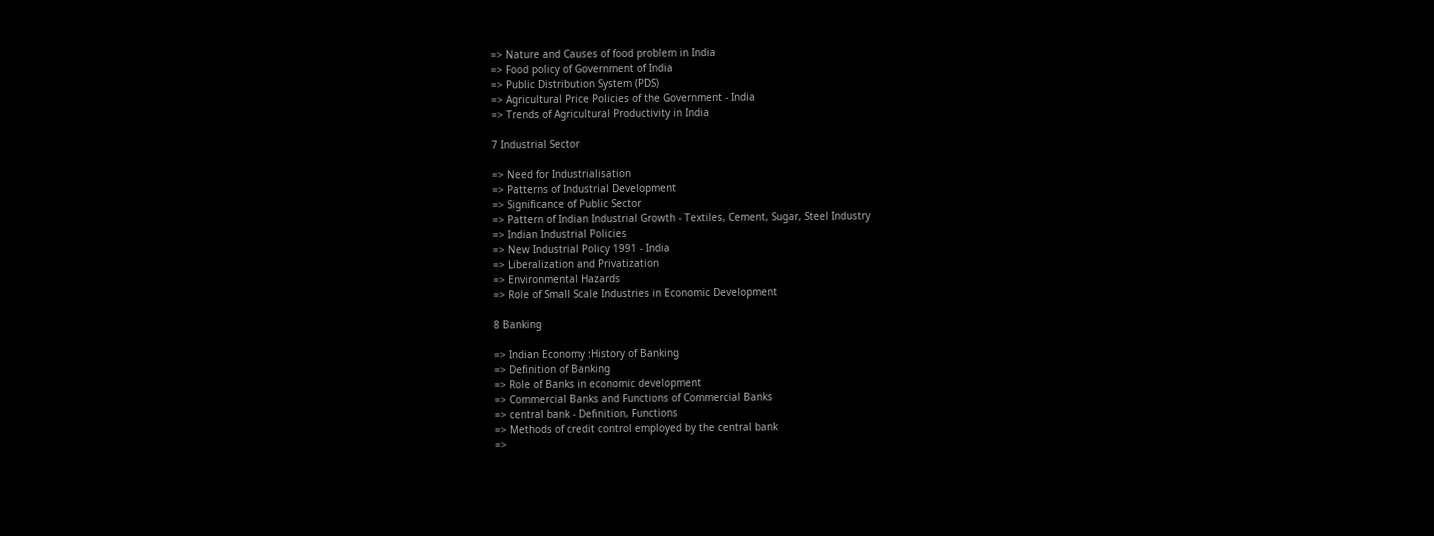=> Nature and Causes of food problem in India
=> Food policy of Government of India
=> Public Distribution System (PDS)
=> Agricultural Price Policies of the Government - India
=> Trends of Agricultural Productivity in India

7 Industrial Sector

=> Need for Industrialisation
=> Patterns of Industrial Development
=> Significance of Public Sector
=> Pattern of Indian Industrial Growth - Textiles, Cement, Sugar, Steel Industry
=> Indian Industrial Policies
=> New Industrial Policy 1991 - India
=> Liberalization and Privatization
=> Environmental Hazards
=> Role of Small Scale Industries in Economic Development

8 Banking

=> Indian Economy :History of Banking
=> Definition of Banking
=> Role of Banks in economic development
=> Commercial Banks and Functions of Commercial Banks
=> central bank - Definition, Functions
=> Methods of credit control employed by the central bank
=>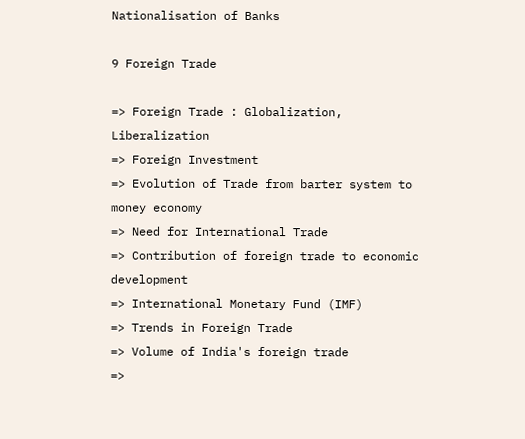Nationalisation of Banks

9 Foreign Trade

=> Foreign Trade : Globalization, Liberalization
=> Foreign Investment
=> Evolution of Trade from barter system to money economy
=> Need for International Trade
=> Contribution of foreign trade to economic development
=> International Monetary Fund (IMF)
=> Trends in Foreign Trade
=> Volume of India's foreign trade
=>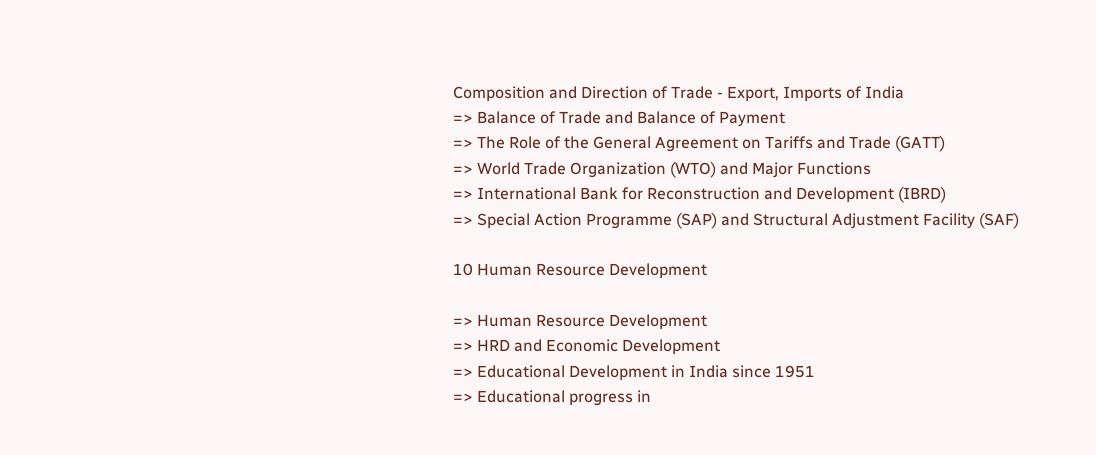Composition and Direction of Trade - Export, Imports of India
=> Balance of Trade and Balance of Payment
=> The Role of the General Agreement on Tariffs and Trade (GATT)
=> World Trade Organization (WTO) and Major Functions
=> International Bank for Reconstruction and Development (IBRD)
=> Special Action Programme (SAP) and Structural Adjustment Facility (SAF)

10 Human Resource Development

=> Human Resource Development
=> HRD and Economic Development
=> Educational Development in India since 1951
=> Educational progress in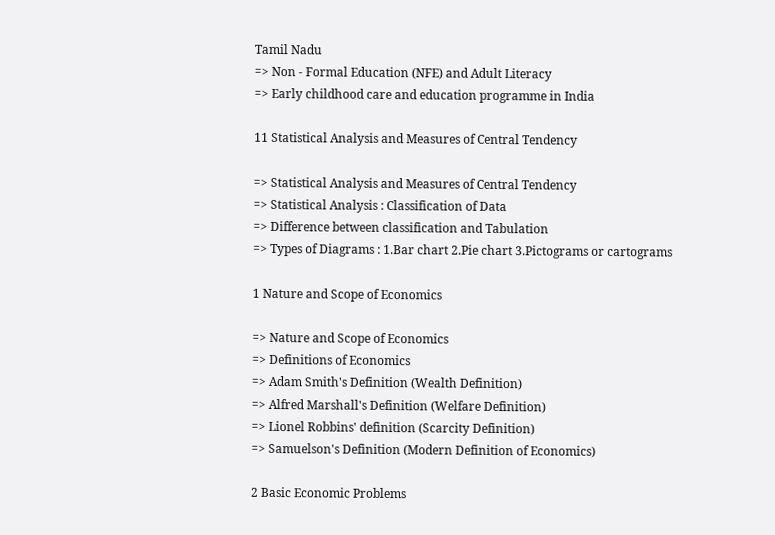Tamil Nadu
=> Non - Formal Education (NFE) and Adult Literacy
=> Early childhood care and education programme in India

11 Statistical Analysis and Measures of Central Tendency

=> Statistical Analysis and Measures of Central Tendency
=> Statistical Analysis : Classification of Data
=> Difference between classification and Tabulation
=> Types of Diagrams : 1.Bar chart 2.Pie chart 3.Pictograms or cartograms

1 Nature and Scope of Economics

=> Nature and Scope of Economics
=> Definitions of Economics
=> Adam Smith's Definition (Wealth Definition)
=> Alfred Marshall's Definition (Welfare Definition)
=> Lionel Robbins' definition (Scarcity Definition)
=> Samuelson's Definition (Modern Definition of Economics)

2 Basic Economic Problems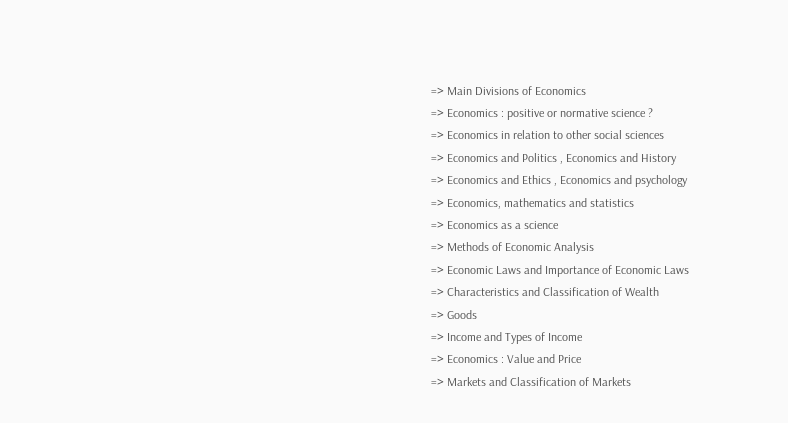=> Main Divisions of Economics
=> Economics : positive or normative science ?
=> Economics in relation to other social sciences
=> Economics and Politics , Economics and History
=> Economics and Ethics , Economics and psychology
=> Economics, mathematics and statistics
=> Economics as a science
=> Methods of Economic Analysis
=> Economic Laws and Importance of Economic Laws
=> Characteristics and Classification of Wealth
=> Goods
=> Income and Types of Income
=> Economics : Value and Price
=> Markets and Classification of Markets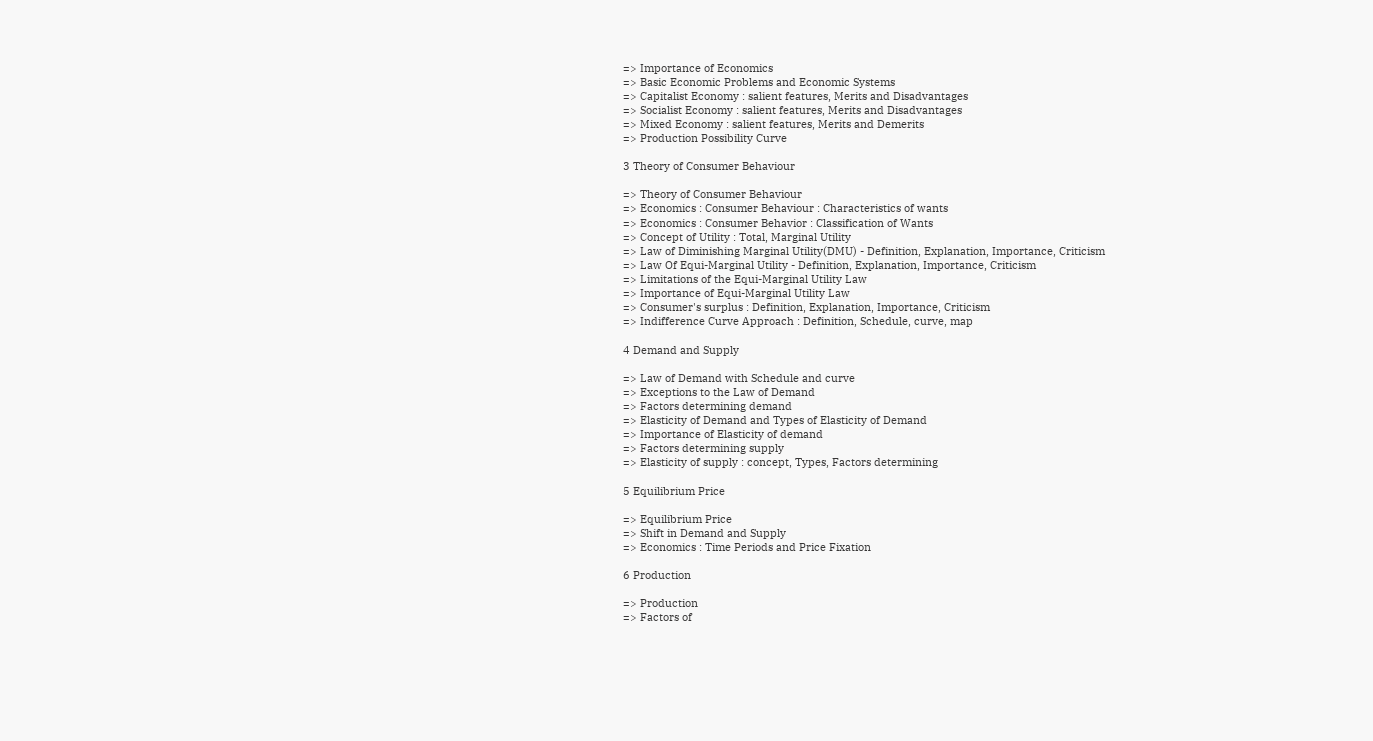=> Importance of Economics
=> Basic Economic Problems and Economic Systems
=> Capitalist Economy : salient features, Merits and Disadvantages
=> Socialist Economy : salient features, Merits and Disadvantages
=> Mixed Economy : salient features, Merits and Demerits
=> Production Possibility Curve

3 Theory of Consumer Behaviour

=> Theory of Consumer Behaviour
=> Economics : Consumer Behaviour : Characteristics of wants
=> Economics : Consumer Behavior : Classification of Wants
=> Concept of Utility : Total, Marginal Utility
=> Law of Diminishing Marginal Utility(DMU) - Definition, Explanation, Importance, Criticism
=> Law Of Equi-Marginal Utility - Definition, Explanation, Importance, Criticism
=> Limitations of the Equi-Marginal Utility Law
=> Importance of Equi-Marginal Utility Law
=> Consumer's surplus : Definition, Explanation, Importance, Criticism
=> Indifference Curve Approach : Definition, Schedule, curve, map

4 Demand and Supply

=> Law of Demand with Schedule and curve
=> Exceptions to the Law of Demand
=> Factors determining demand
=> Elasticity of Demand and Types of Elasticity of Demand
=> Importance of Elasticity of demand
=> Factors determining supply
=> Elasticity of supply : concept, Types, Factors determining

5 Equilibrium Price

=> Equilibrium Price
=> Shift in Demand and Supply
=> Economics : Time Periods and Price Fixation

6 Production

=> Production
=> Factors of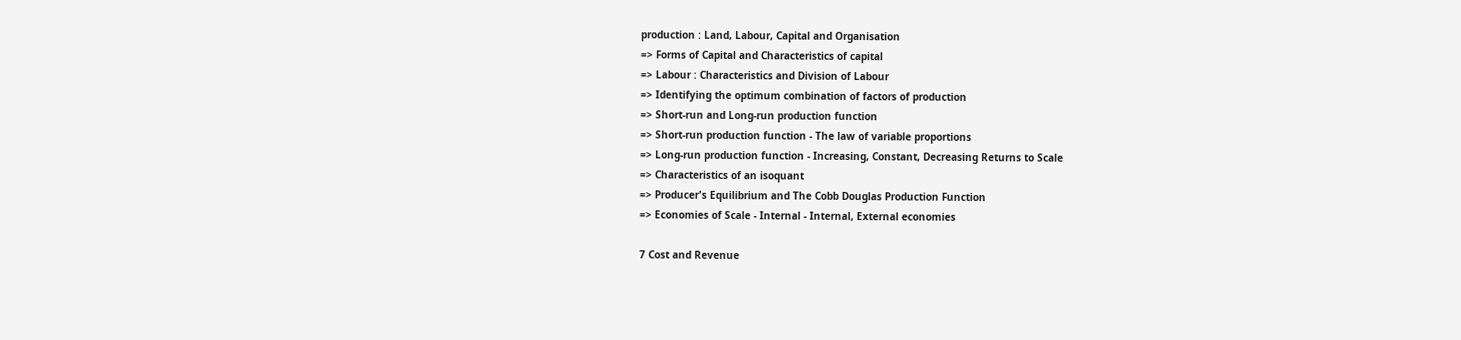production : Land, Labour, Capital and Organisation
=> Forms of Capital and Characteristics of capital
=> Labour : Characteristics and Division of Labour
=> Identifying the optimum combination of factors of production
=> Short-run and Long-run production function
=> Short-run production function - The law of variable proportions
=> Long-run production function - Increasing, Constant, Decreasing Returns to Scale
=> Characteristics of an isoquant
=> Producer's Equilibrium and The Cobb Douglas Production Function
=> Economies of Scale - Internal - Internal, External economies

7 Cost and Revenue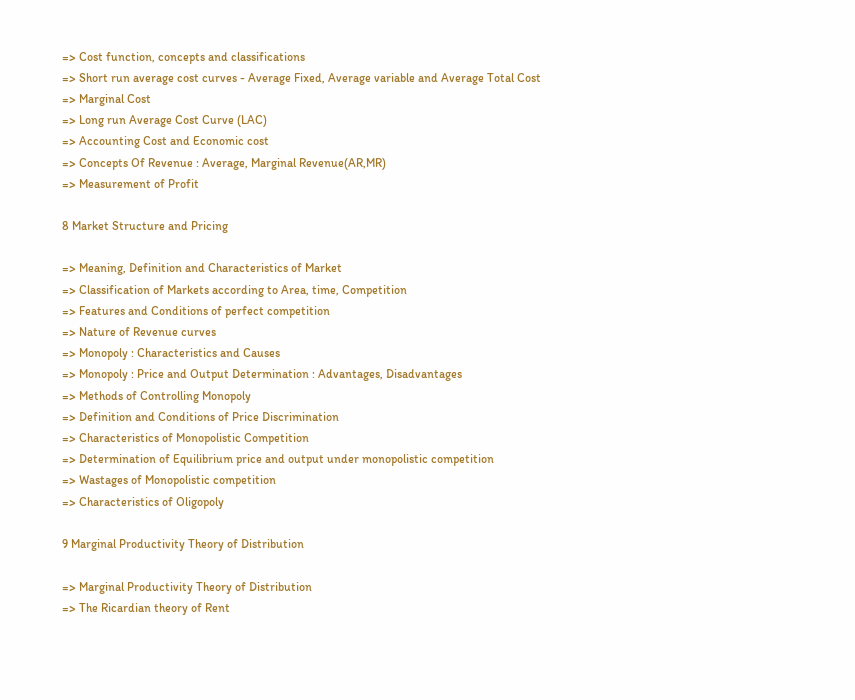=> Cost function, concepts and classifications
=> Short run average cost curves - Average Fixed, Average variable and Average Total Cost
=> Marginal Cost
=> Long run Average Cost Curve (LAC)
=> Accounting Cost and Economic cost
=> Concepts Of Revenue : Average, Marginal Revenue(AR,MR)
=> Measurement of Profit

8 Market Structure and Pricing

=> Meaning, Definition and Characteristics of Market
=> Classification of Markets according to Area, time, Competition
=> Features and Conditions of perfect competition
=> Nature of Revenue curves
=> Monopoly : Characteristics and Causes
=> Monopoly : Price and Output Determination : Advantages, Disadvantages
=> Methods of Controlling Monopoly
=> Definition and Conditions of Price Discrimination
=> Characteristics of Monopolistic Competition
=> Determination of Equilibrium price and output under monopolistic competition
=> Wastages of Monopolistic competition
=> Characteristics of Oligopoly

9 Marginal Productivity Theory of Distribution

=> Marginal Productivity Theory of Distribution
=> The Ricardian theory of Rent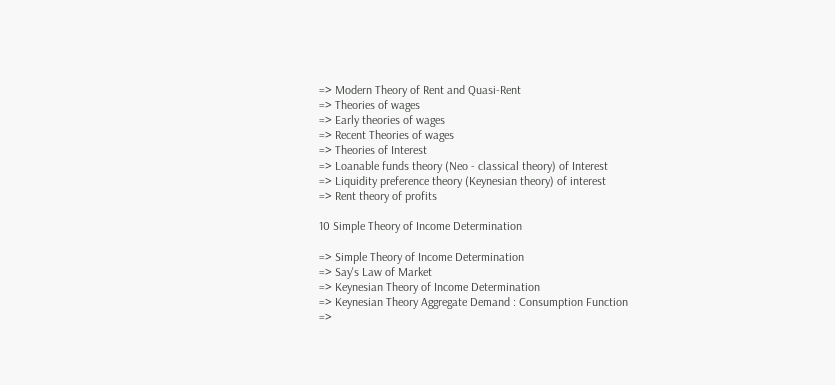=> Modern Theory of Rent and Quasi-Rent
=> Theories of wages
=> Early theories of wages
=> Recent Theories of wages
=> Theories of Interest
=> Loanable funds theory (Neo - classical theory) of Interest
=> Liquidity preference theory (Keynesian theory) of interest
=> Rent theory of profits

10 Simple Theory of Income Determination

=> Simple Theory of Income Determination
=> Say's Law of Market
=> Keynesian Theory of Income Determination
=> Keynesian Theory Aggregate Demand : Consumption Function
=>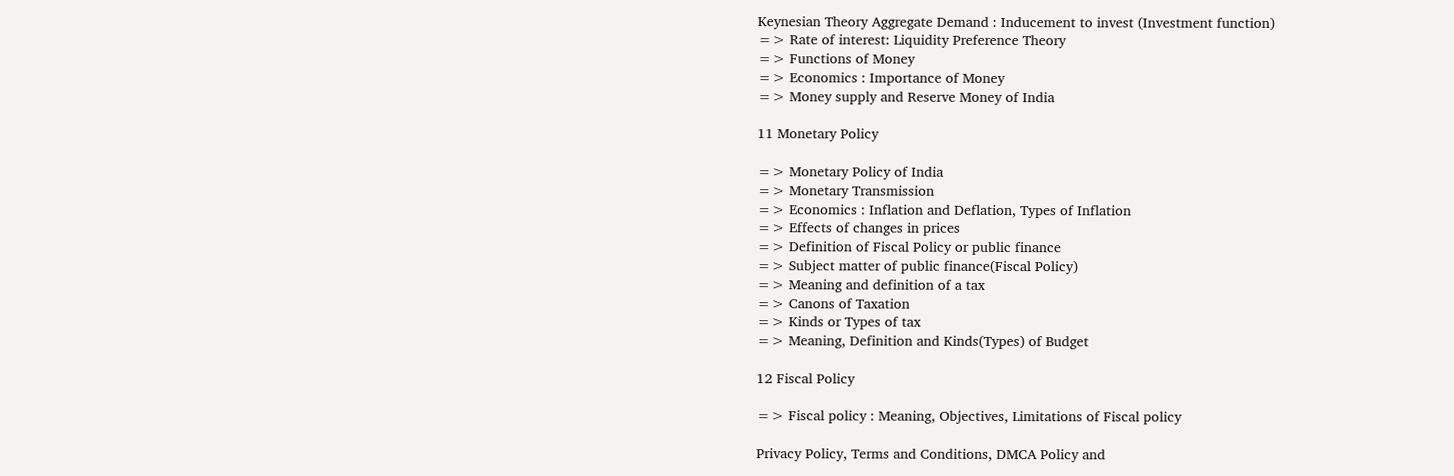Keynesian Theory Aggregate Demand : Inducement to invest (Investment function)
=> Rate of interest: Liquidity Preference Theory
=> Functions of Money
=> Economics : Importance of Money
=> Money supply and Reserve Money of India

11 Monetary Policy

=> Monetary Policy of India
=> Monetary Transmission
=> Economics : Inflation and Deflation, Types of Inflation
=> Effects of changes in prices
=> Definition of Fiscal Policy or public finance
=> Subject matter of public finance(Fiscal Policy)
=> Meaning and definition of a tax
=> Canons of Taxation
=> Kinds or Types of tax
=> Meaning, Definition and Kinds(Types) of Budget

12 Fiscal Policy

=> Fiscal policy : Meaning, Objectives, Limitations of Fiscal policy

Privacy Policy, Terms and Conditions, DMCA Policy and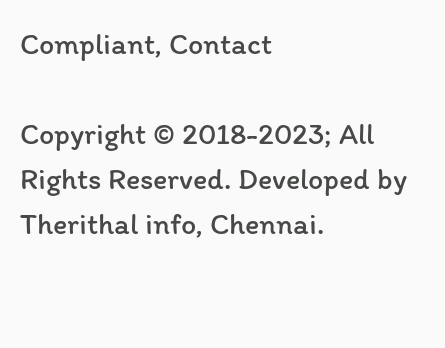Compliant, Contact

Copyright © 2018-2023; All Rights Reserved. Developed by Therithal info, Chennai.